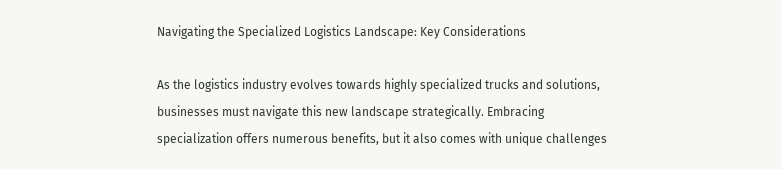Navigating the Specialized Logistics Landscape: Key Considerations

As the logistics industry evolves towards highly specialized trucks and solutions, businesses must navigate this new landscape strategically. Embracing specialization offers numerous benefits, but it also comes with unique challenges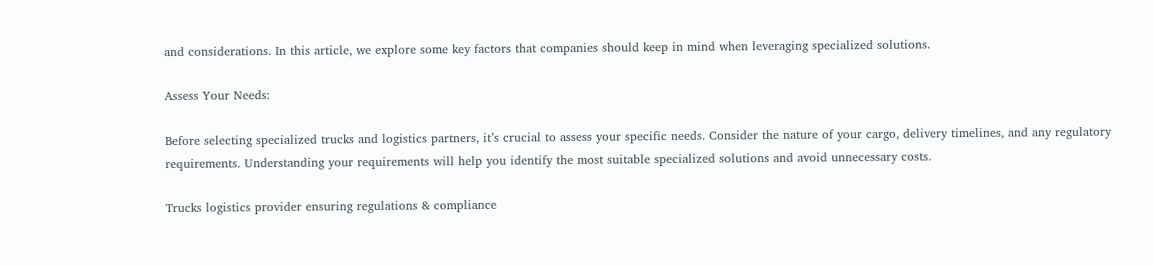and considerations. In this article, we explore some key factors that companies should keep in mind when leveraging specialized solutions.

Assess Your Needs:

Before selecting specialized trucks and logistics partners, it’s crucial to assess your specific needs. Consider the nature of your cargo, delivery timelines, and any regulatory requirements. Understanding your requirements will help you identify the most suitable specialized solutions and avoid unnecessary costs.

Trucks logistics provider ensuring regulations & compliance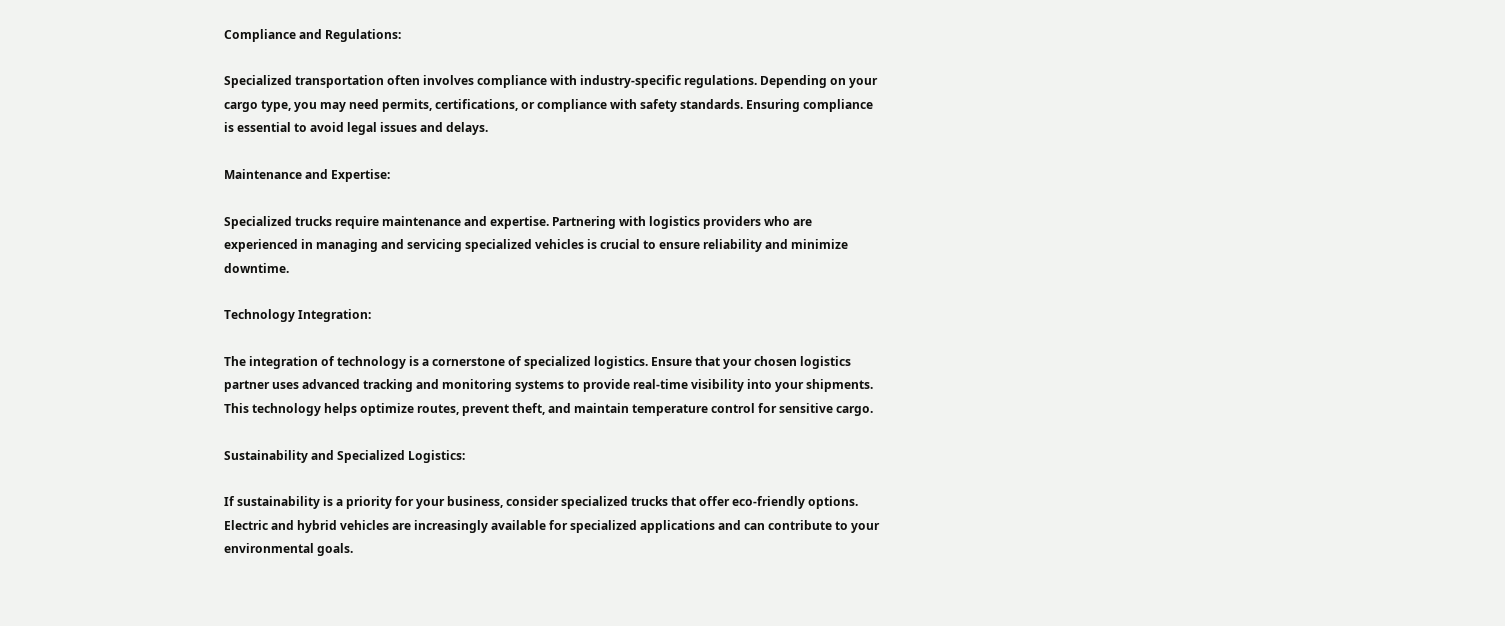Compliance and Regulations:

Specialized transportation often involves compliance with industry-specific regulations. Depending on your cargo type, you may need permits, certifications, or compliance with safety standards. Ensuring compliance is essential to avoid legal issues and delays.

Maintenance and Expertise:

Specialized trucks require maintenance and expertise. Partnering with logistics providers who are experienced in managing and servicing specialized vehicles is crucial to ensure reliability and minimize downtime.

Technology Integration:

The integration of technology is a cornerstone of specialized logistics. Ensure that your chosen logistics partner uses advanced tracking and monitoring systems to provide real-time visibility into your shipments. This technology helps optimize routes, prevent theft, and maintain temperature control for sensitive cargo.

Sustainability and Specialized Logistics:

If sustainability is a priority for your business, consider specialized trucks that offer eco-friendly options. Electric and hybrid vehicles are increasingly available for specialized applications and can contribute to your environmental goals.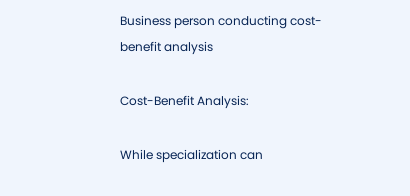Business person conducting cost-benefit analysis

Cost-Benefit Analysis:

While specialization can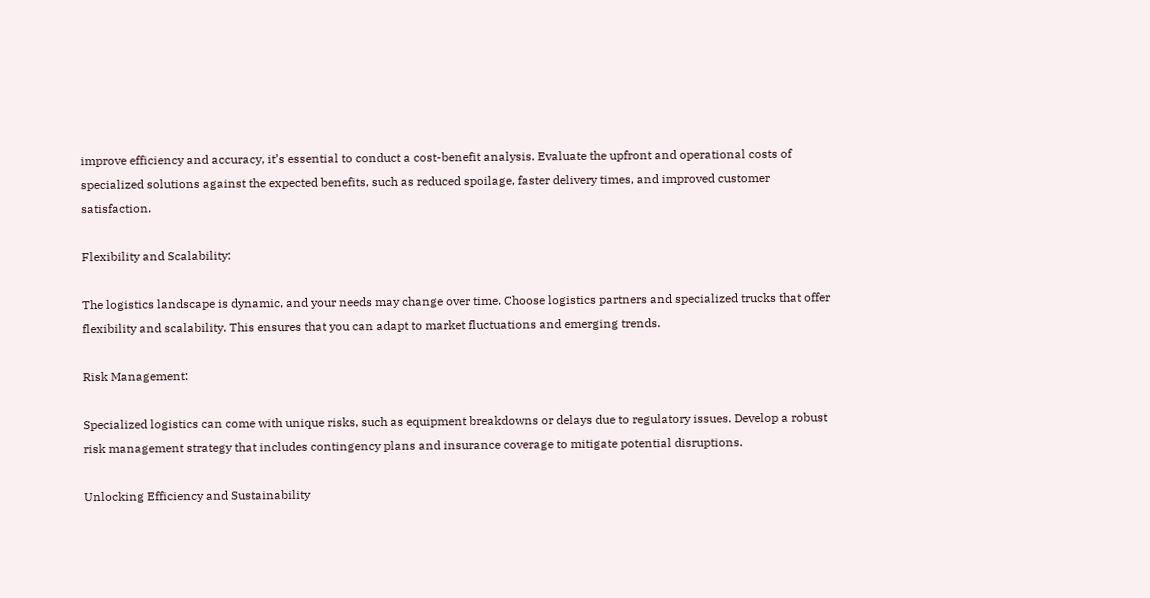improve efficiency and accuracy, it’s essential to conduct a cost-benefit analysis. Evaluate the upfront and operational costs of specialized solutions against the expected benefits, such as reduced spoilage, faster delivery times, and improved customer satisfaction.

Flexibility and Scalability:

The logistics landscape is dynamic, and your needs may change over time. Choose logistics partners and specialized trucks that offer flexibility and scalability. This ensures that you can adapt to market fluctuations and emerging trends.

Risk Management:

Specialized logistics can come with unique risks, such as equipment breakdowns or delays due to regulatory issues. Develop a robust risk management strategy that includes contingency plans and insurance coverage to mitigate potential disruptions.

Unlocking Efficiency and Sustainability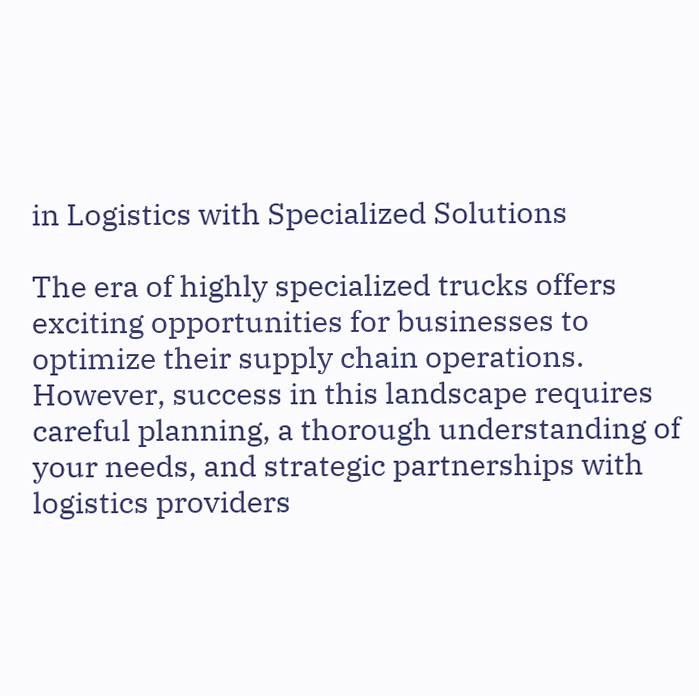in Logistics with Specialized Solutions

The era of highly specialized trucks offers exciting opportunities for businesses to optimize their supply chain operations. However, success in this landscape requires careful planning, a thorough understanding of your needs, and strategic partnerships with logistics providers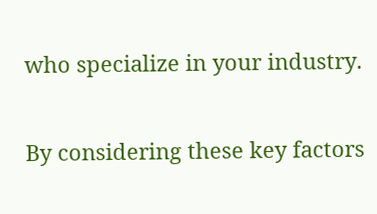who specialize in your industry.

By considering these key factors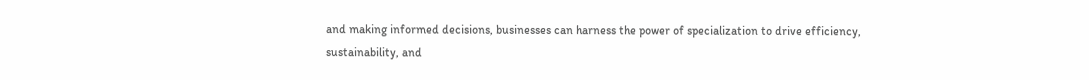and making informed decisions, businesses can harness the power of specialization to drive efficiency, sustainability, and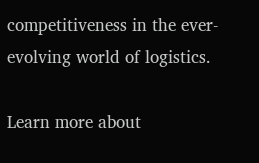competitiveness in the ever-evolving world of logistics.

Learn more about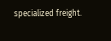specialized freight.